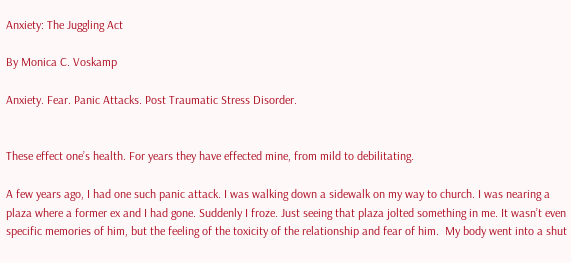Anxiety: The Juggling Act

By Monica C. Voskamp

Anxiety. Fear. Panic Attacks. Post Traumatic Stress Disorder.


These effect one’s health. For years they have effected mine, from mild to debilitating.

A few years ago, I had one such panic attack. I was walking down a sidewalk on my way to church. I was nearing a plaza where a former ex and I had gone. Suddenly I froze. Just seeing that plaza jolted something in me. It wasn’t even specific memories of him, but the feeling of the toxicity of the relationship and fear of him.  My body went into a shut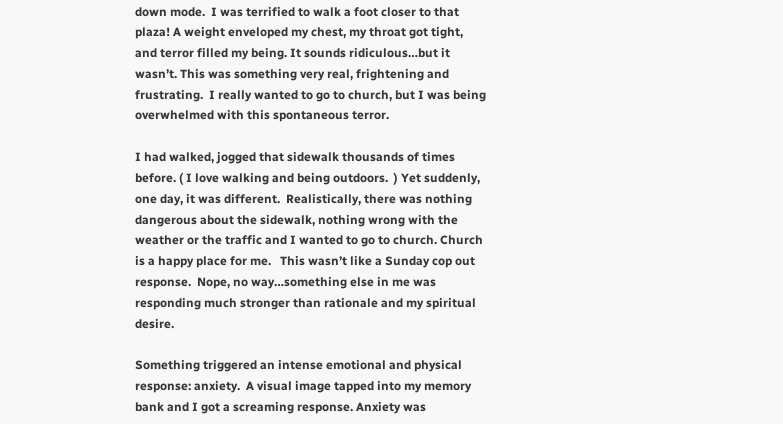down mode.  I was terrified to walk a foot closer to that plaza! A weight enveloped my chest, my throat got tight, and terror filled my being. It sounds ridiculous…but it wasn’t. This was something very real, frightening and frustrating.  I really wanted to go to church, but I was being overwhelmed with this spontaneous terror.

I had walked, jogged that sidewalk thousands of times before. ( I love walking and being outdoors.  ) Yet suddenly, one day, it was different.  Realistically, there was nothing dangerous about the sidewalk, nothing wrong with the weather or the traffic and I wanted to go to church. Church is a happy place for me.   This wasn’t like a Sunday cop out response.  Nope, no way…something else in me was responding much stronger than rationale and my spiritual desire.

Something triggered an intense emotional and physical response: anxiety.  A visual image tapped into my memory bank and I got a screaming response. Anxiety was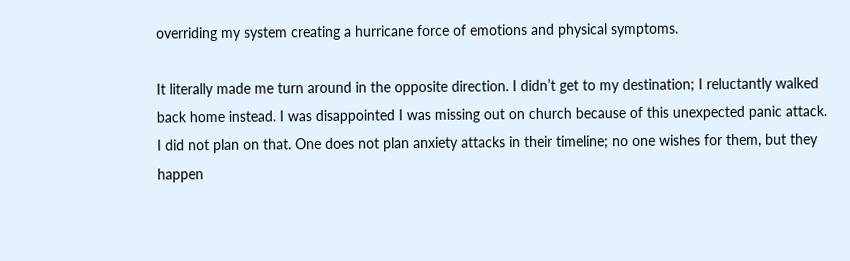overriding my system creating a hurricane force of emotions and physical symptoms.

It literally made me turn around in the opposite direction. I didn’t get to my destination; I reluctantly walked back home instead. I was disappointed I was missing out on church because of this unexpected panic attack. I did not plan on that. One does not plan anxiety attacks in their timeline; no one wishes for them, but they happen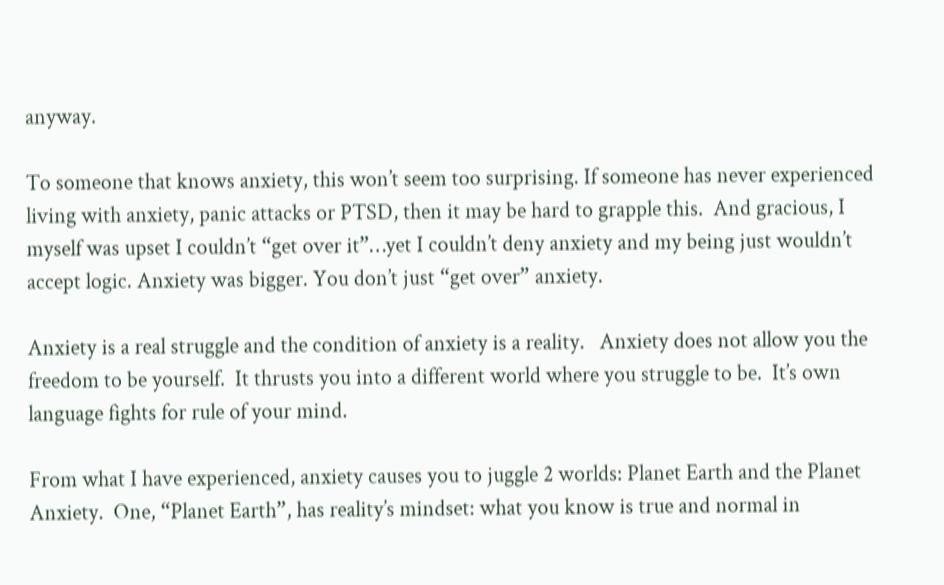anyway.

To someone that knows anxiety, this won’t seem too surprising. If someone has never experienced living with anxiety, panic attacks or PTSD, then it may be hard to grapple this.  And gracious, I myself was upset I couldn’t “get over it”…yet I couldn’t deny anxiety and my being just wouldn’t accept logic. Anxiety was bigger. You don’t just “get over” anxiety.

Anxiety is a real struggle and the condition of anxiety is a reality.   Anxiety does not allow you the freedom to be yourself.  It thrusts you into a different world where you struggle to be.  It’s own language fights for rule of your mind.

From what I have experienced, anxiety causes you to juggle 2 worlds: Planet Earth and the Planet Anxiety.  One, “Planet Earth”, has reality’s mindset: what you know is true and normal in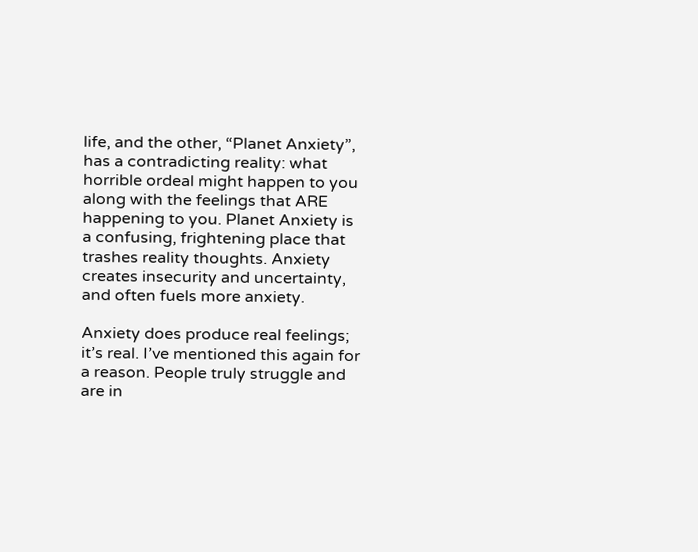life, and the other, “Planet Anxiety”,  has a contradicting reality: what horrible ordeal might happen to you along with the feelings that ARE happening to you. Planet Anxiety is a confusing, frightening place that trashes reality thoughts. Anxiety creates insecurity and uncertainty, and often fuels more anxiety.

Anxiety does produce real feelings; it’s real. I’ve mentioned this again for a reason. People truly struggle and are in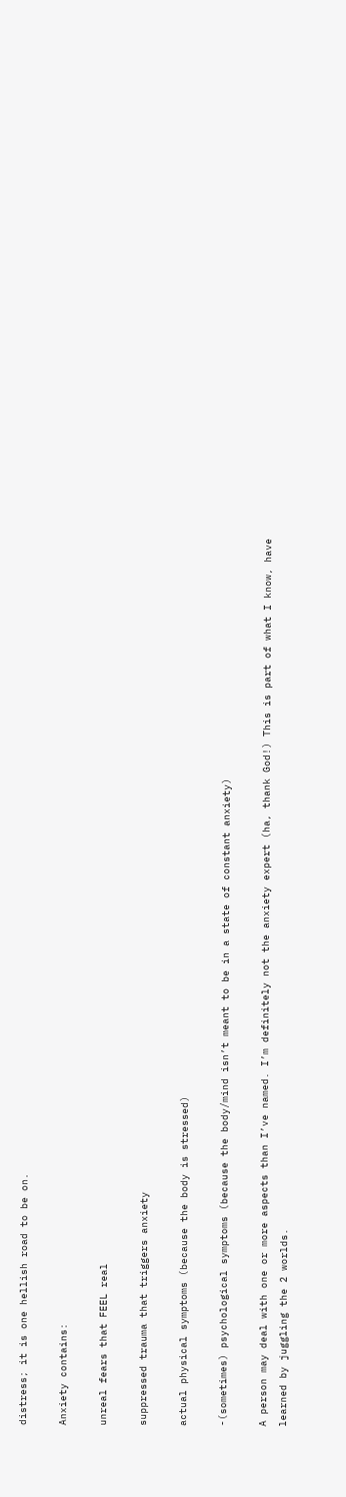distress; it is one hellish road to be on.

Anxiety contains:

unreal fears that FEEL real

suppressed trauma that triggers anxiety

actual physical symptoms (because the body is stressed)

-(sometimes) psychological symptoms (because the body/mind isn’t meant to be in a state of constant anxiety)

A person may deal with one or more aspects than I’ve named. I’m definitely not the anxiety expert (ha, thank God!) This is part of what I know, have learned by juggling the 2 worlds.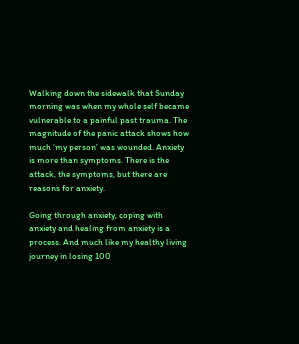Walking down the sidewalk that Sunday morning was when my whole self became vulnerable to a painful past trauma. The magnitude of the panic attack shows how much ‘my person’ was wounded. Anxiety is more than symptoms. There is the attack, the symptoms, but there are reasons for anxiety.

Going through anxiety, coping with anxiety and healing from anxiety is a process. And much like my healthy living journey in losing 100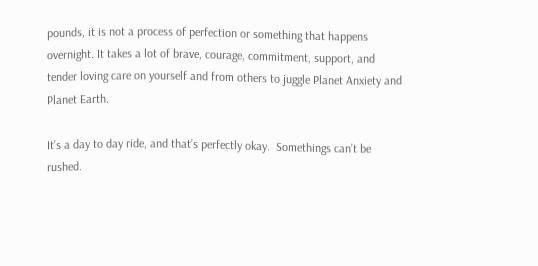pounds, it is not a process of perfection or something that happens overnight. It takes a lot of brave, courage, commitment, support, and tender loving care on yourself and from others to juggle Planet Anxiety and Planet Earth.

It’s a day to day ride, and that’s perfectly okay.  Somethings can’t be rushed.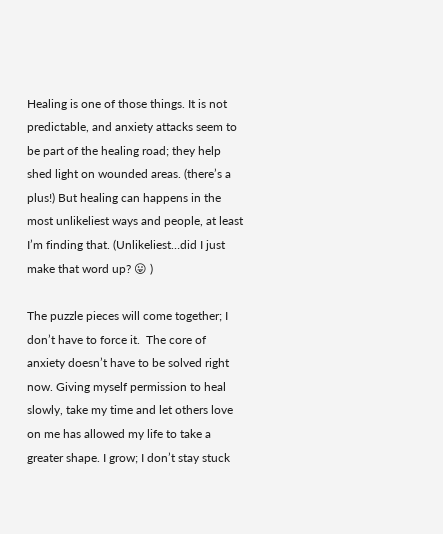Healing is one of those things. It is not predictable, and anxiety attacks seem to be part of the healing road; they help shed light on wounded areas. (there’s a plus!) But healing can happens in the most unlikeliest ways and people, at least I’m finding that. (Unlikeliest…did I just make that word up? 😛 )

The puzzle pieces will come together; I don’t have to force it.  The core of anxiety doesn’t have to be solved right now. Giving myself permission to heal slowly, take my time and let others love on me has allowed my life to take a greater shape. I grow; I don’t stay stuck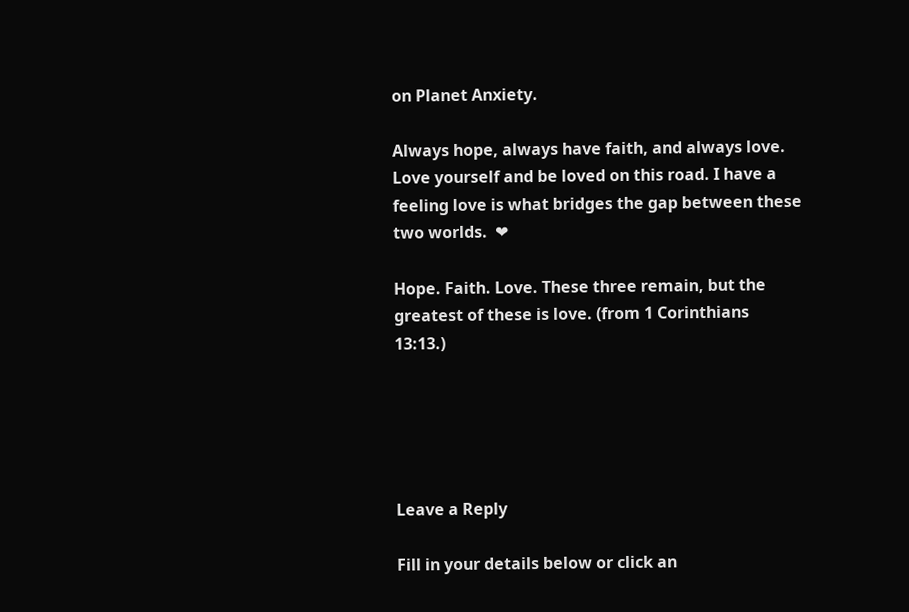on Planet Anxiety.

Always hope, always have faith, and always love. Love yourself and be loved on this road. I have a feeling love is what bridges the gap between these two worlds.  ❤

Hope. Faith. Love. These three remain, but the greatest of these is love. (from 1 Corinthians 13:13.)





Leave a Reply

Fill in your details below or click an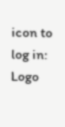icon to log in: Logo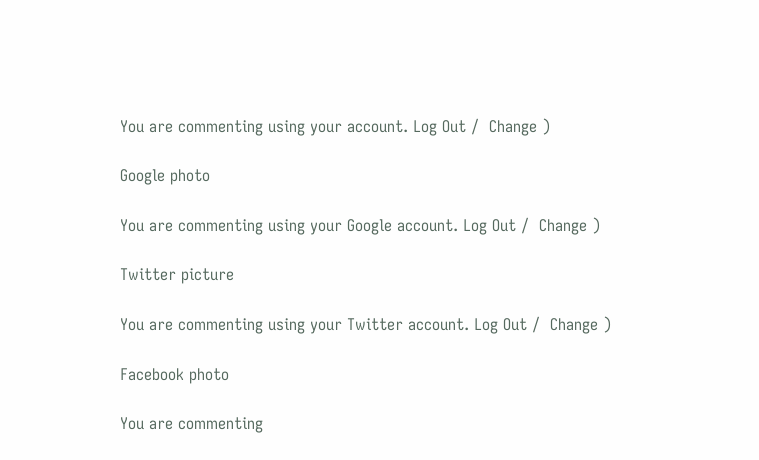You are commenting using your account. Log Out /  Change )

Google photo

You are commenting using your Google account. Log Out /  Change )

Twitter picture

You are commenting using your Twitter account. Log Out /  Change )

Facebook photo

You are commenting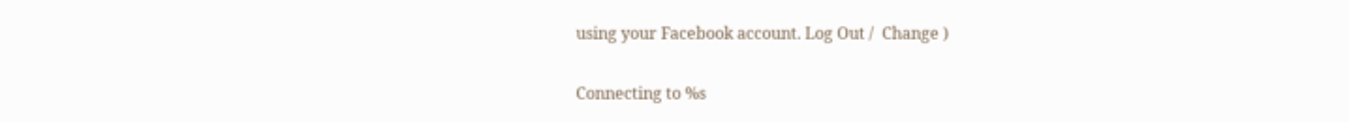using your Facebook account. Log Out /  Change )

Connecting to %s